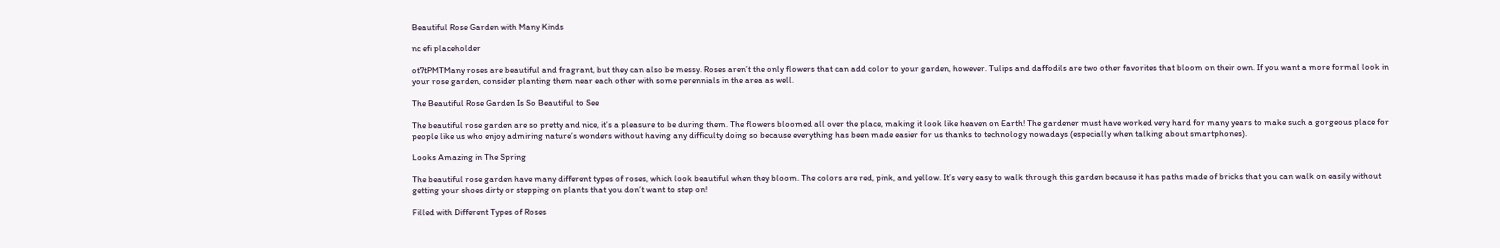Beautiful Rose Garden with Many Kinds

nc efi placeholder

ot7tPMTMany roses are beautiful and fragrant, but they can also be messy. Roses aren’t the only flowers that can add color to your garden, however. Tulips and daffodils are two other favorites that bloom on their own. If you want a more formal look in your rose garden, consider planting them near each other with some perennials in the area as well.

The Beautiful Rose Garden Is So Beautiful to See

The beautiful rose garden are so pretty and nice, it’s a pleasure to be during them. The flowers bloomed all over the place, making it look like heaven on Earth! The gardener must have worked very hard for many years to make such a gorgeous place for people like us who enjoy admiring nature’s wonders without having any difficulty doing so because everything has been made easier for us thanks to technology nowadays (especially when talking about smartphones).

Looks Amazing in The Spring

The beautiful rose garden have many different types of roses, which look beautiful when they bloom. The colors are red, pink, and yellow. It’s very easy to walk through this garden because it has paths made of bricks that you can walk on easily without getting your shoes dirty or stepping on plants that you don’t want to step on!

Filled with Different Types of Roses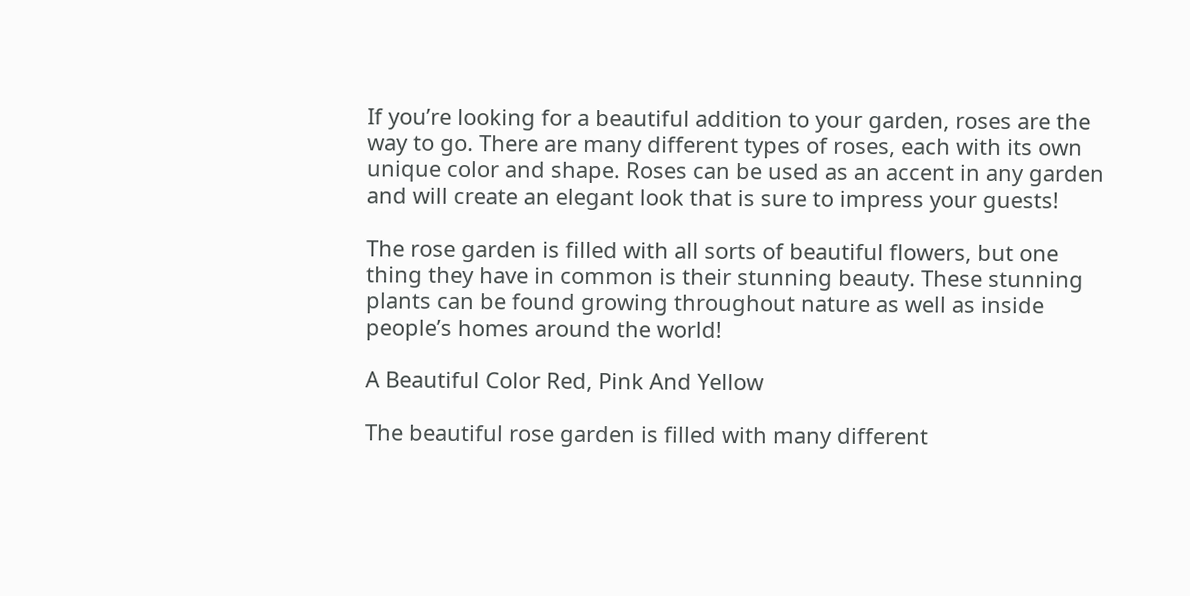If you’re looking for a beautiful addition to your garden, roses are the way to go. There are many different types of roses, each with its own unique color and shape. Roses can be used as an accent in any garden and will create an elegant look that is sure to impress your guests!

The rose garden is filled with all sorts of beautiful flowers, but one thing they have in common is their stunning beauty. These stunning plants can be found growing throughout nature as well as inside people’s homes around the world!

A Beautiful Color Red, Pink And Yellow

The beautiful rose garden is filled with many different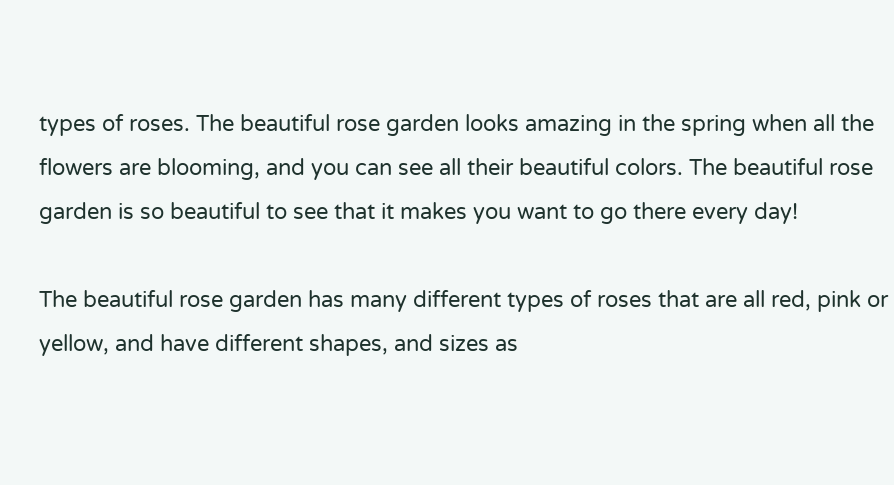types of roses. The beautiful rose garden looks amazing in the spring when all the flowers are blooming, and you can see all their beautiful colors. The beautiful rose garden is so beautiful to see that it makes you want to go there every day!

The beautiful rose garden has many different types of roses that are all red, pink or yellow, and have different shapes, and sizes as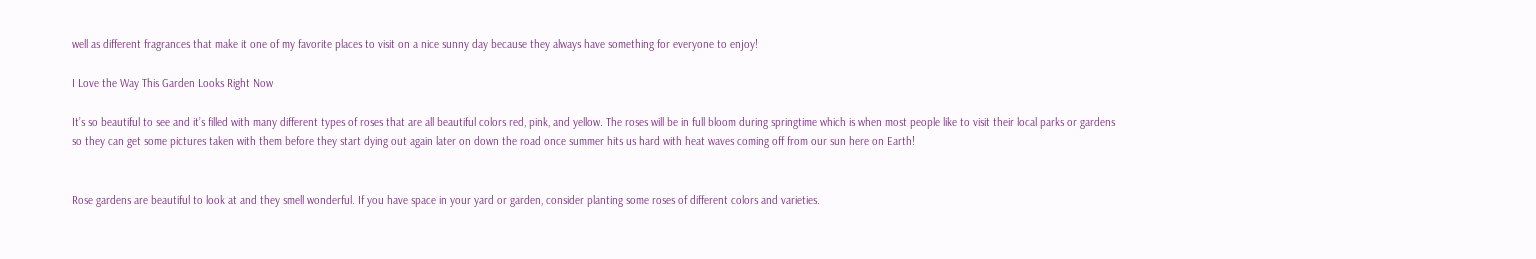well as different fragrances that make it one of my favorite places to visit on a nice sunny day because they always have something for everyone to enjoy!

I Love the Way This Garden Looks Right Now

It’s so beautiful to see and it’s filled with many different types of roses that are all beautiful colors red, pink, and yellow. The roses will be in full bloom during springtime which is when most people like to visit their local parks or gardens so they can get some pictures taken with them before they start dying out again later on down the road once summer hits us hard with heat waves coming off from our sun here on Earth!


Rose gardens are beautiful to look at and they smell wonderful. If you have space in your yard or garden, consider planting some roses of different colors and varieties.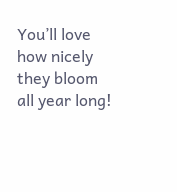You’ll love how nicely they bloom all year long!